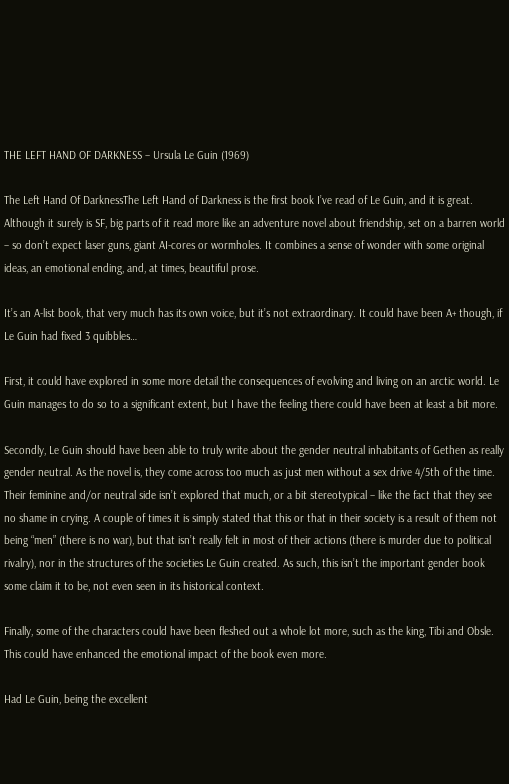THE LEFT HAND OF DARKNESS – Ursula Le Guin (1969)

The Left Hand Of DarknessThe Left Hand of Darkness is the first book I’ve read of Le Guin, and it is great. Although it surely is SF, big parts of it read more like an adventure novel about friendship, set on a barren world – so don’t expect laser guns, giant AI-cores or wormholes. It combines a sense of wonder with some original ideas, an emotional ending, and, at times, beautiful prose.

It’s an A-list book, that very much has its own voice, but it’s not extraordinary. It could have been A+ though, if Le Guin had fixed 3 quibbles…

First, it could have explored in some more detail the consequences of evolving and living on an arctic world. Le Guin manages to do so to a significant extent, but I have the feeling there could have been at least a bit more.

Secondly, Le Guin should have been able to truly write about the gender neutral inhabitants of Gethen as really gender neutral. As the novel is, they come across too much as just men without a sex drive 4/5th of the time. Their feminine and/or neutral side isn’t explored that much, or a bit stereotypical – like the fact that they see no shame in crying. A couple of times it is simply stated that this or that in their society is a result of them not being “men” (there is no war), but that isn’t really felt in most of their actions (there is murder due to political rivalry), nor in the structures of the societies Le Guin created. As such, this isn’t the important gender book some claim it to be, not even seen in its historical context.

Finally, some of the characters could have been fleshed out a whole lot more, such as the king, Tibi and Obsle. This could have enhanced the emotional impact of the book even more.

Had Le Guin, being the excellent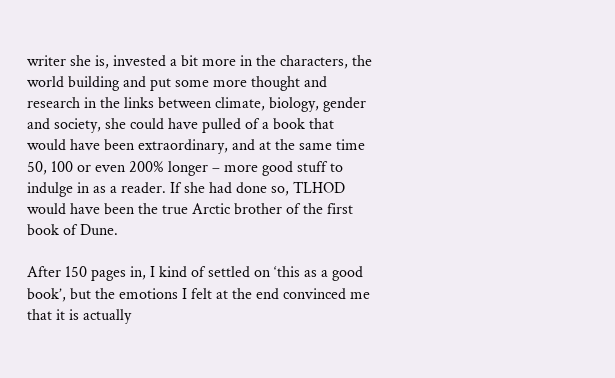writer she is, invested a bit more in the characters, the world building and put some more thought and research in the links between climate, biology, gender and society, she could have pulled of a book that would have been extraordinary, and at the same time 50, 100 or even 200% longer – more good stuff to indulge in as a reader. If she had done so, TLHOD would have been the true Arctic brother of the first book of Dune.

After 150 pages in, I kind of settled on ‘this as a good book’, but the emotions I felt at the end convinced me that it is actually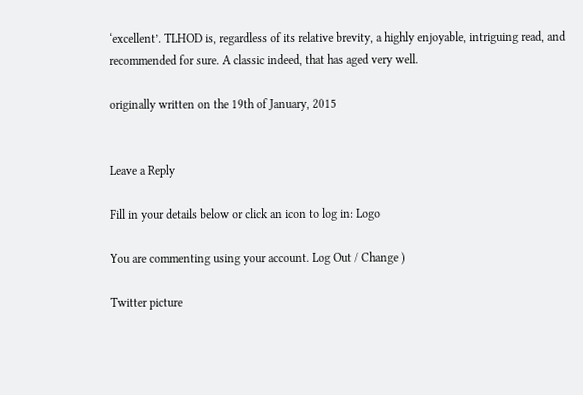‘excellent’. TLHOD is, regardless of its relative brevity, a highly enjoyable, intriguing read, and recommended for sure. A classic indeed, that has aged very well.

originally written on the 19th of January, 2015


Leave a Reply

Fill in your details below or click an icon to log in: Logo

You are commenting using your account. Log Out / Change )

Twitter picture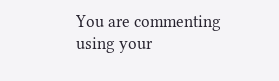You are commenting using your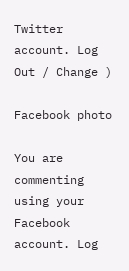Twitter account. Log Out / Change )

Facebook photo

You are commenting using your Facebook account. Log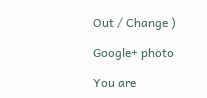Out / Change )

Google+ photo

You are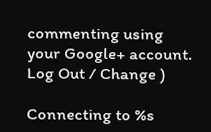commenting using your Google+ account. Log Out / Change )

Connecting to %s